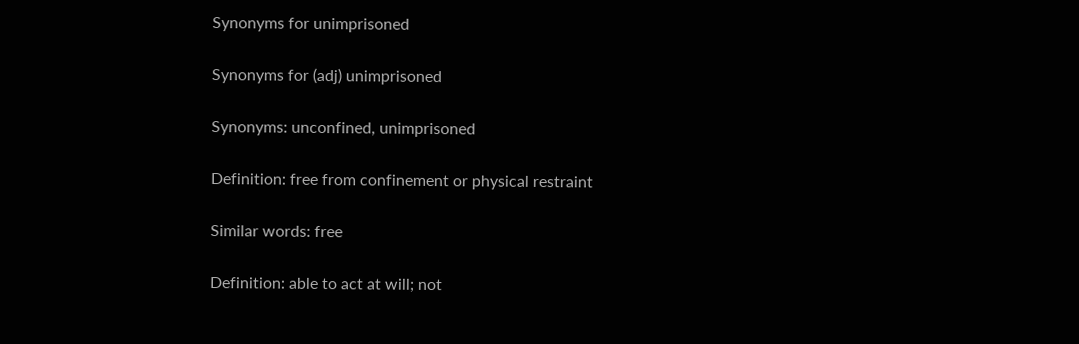Synonyms for unimprisoned

Synonyms for (adj) unimprisoned

Synonyms: unconfined, unimprisoned

Definition: free from confinement or physical restraint

Similar words: free

Definition: able to act at will; not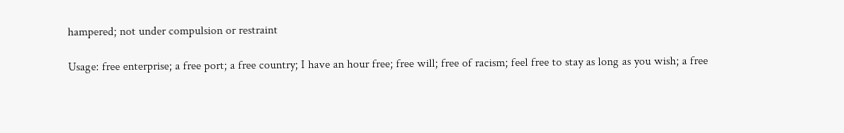hampered; not under compulsion or restraint

Usage: free enterprise; a free port; a free country; I have an hour free; free will; free of racism; feel free to stay as long as you wish; a free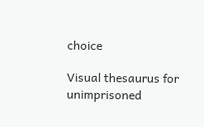choice

Visual thesaurus for unimprisoned